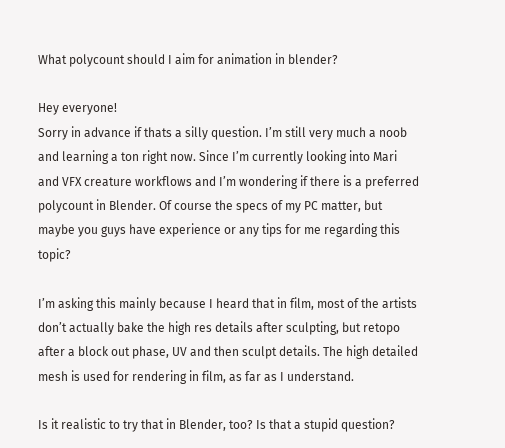What polycount should I aim for animation in blender?

Hey everyone!
Sorry in advance if thats a silly question. I’m still very much a noob and learning a ton right now. Since I’m currently looking into Mari and VFX creature workflows and I’m wondering if there is a preferred polycount in Blender. Of course the specs of my PC matter, but maybe you guys have experience or any tips for me regarding this topic?

I’m asking this mainly because I heard that in film, most of the artists don’t actually bake the high res details after sculpting, but retopo after a block out phase, UV and then sculpt details. The high detailed mesh is used for rendering in film, as far as I understand.

Is it realistic to try that in Blender, too? Is that a stupid question?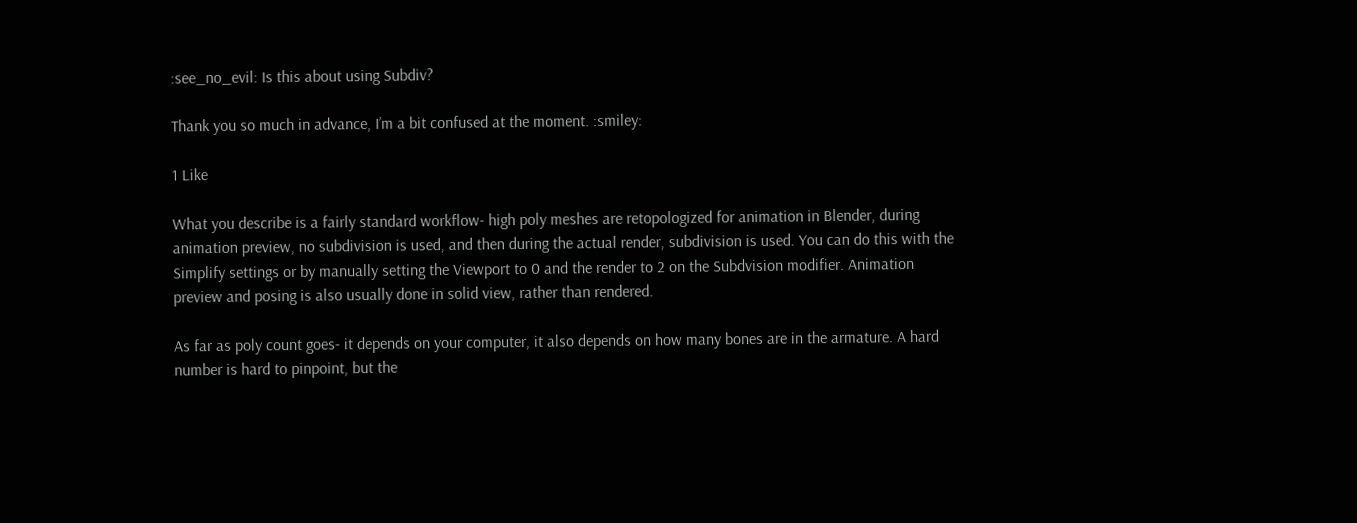:see_no_evil: Is this about using Subdiv?

Thank you so much in advance, I’m a bit confused at the moment. :smiley:

1 Like

What you describe is a fairly standard workflow- high poly meshes are retopologized for animation in Blender, during animation preview, no subdivision is used, and then during the actual render, subdivision is used. You can do this with the Simplify settings or by manually setting the Viewport to 0 and the render to 2 on the Subdvision modifier. Animation preview and posing is also usually done in solid view, rather than rendered.

As far as poly count goes- it depends on your computer, it also depends on how many bones are in the armature. A hard number is hard to pinpoint, but the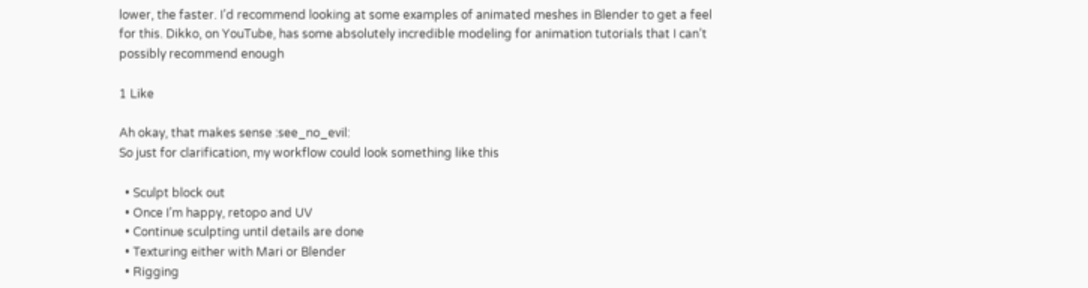lower, the faster. I’d recommend looking at some examples of animated meshes in Blender to get a feel for this. Dikko, on YouTube, has some absolutely incredible modeling for animation tutorials that I can’t possibly recommend enough

1 Like

Ah okay, that makes sense :see_no_evil:
So just for clarification, my workflow could look something like this

  • Sculpt block out
  • Once I’m happy, retopo and UV
  • Continue sculpting until details are done
  • Texturing either with Mari or Blender
  • Rigging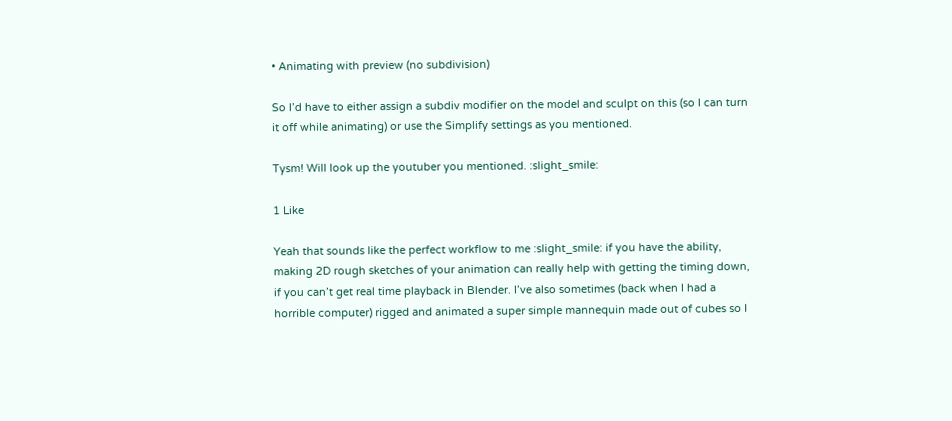• Animating with preview (no subdivision)

So I’d have to either assign a subdiv modifier on the model and sculpt on this (so I can turn it off while animating) or use the Simplify settings as you mentioned.

Tysm! Will look up the youtuber you mentioned. :slight_smile:

1 Like

Yeah that sounds like the perfect workflow to me :slight_smile: if you have the ability, making 2D rough sketches of your animation can really help with getting the timing down, if you can’t get real time playback in Blender. I’ve also sometimes (back when I had a horrible computer) rigged and animated a super simple mannequin made out of cubes so I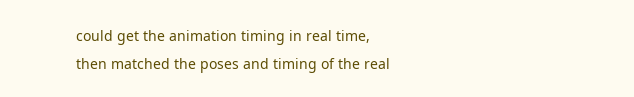could get the animation timing in real time, then matched the poses and timing of the real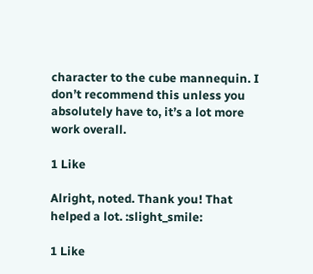character to the cube mannequin. I don’t recommend this unless you absolutely have to, it’s a lot more work overall.

1 Like

Alright, noted. Thank you! That helped a lot. :slight_smile:

1 Like